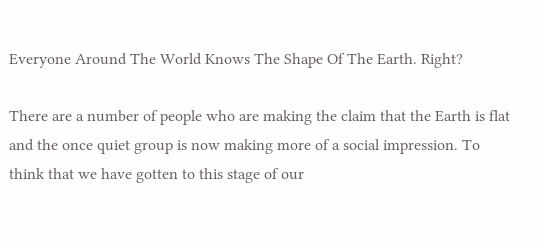Everyone Around The World Knows The Shape Of The Earth. Right?

There are a number of people who are making the claim that the Earth is flat and the once quiet group is now making more of a social impression. To think that we have gotten to this stage of our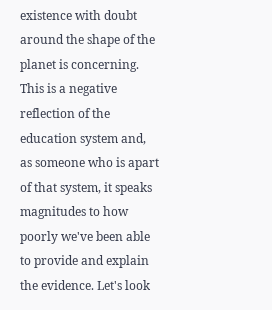existence with doubt around the shape of the planet is concerning. This is a negative reflection of the education system and, as someone who is apart of that system, it speaks magnitudes to how poorly we've been able to provide and explain the evidence. Let's look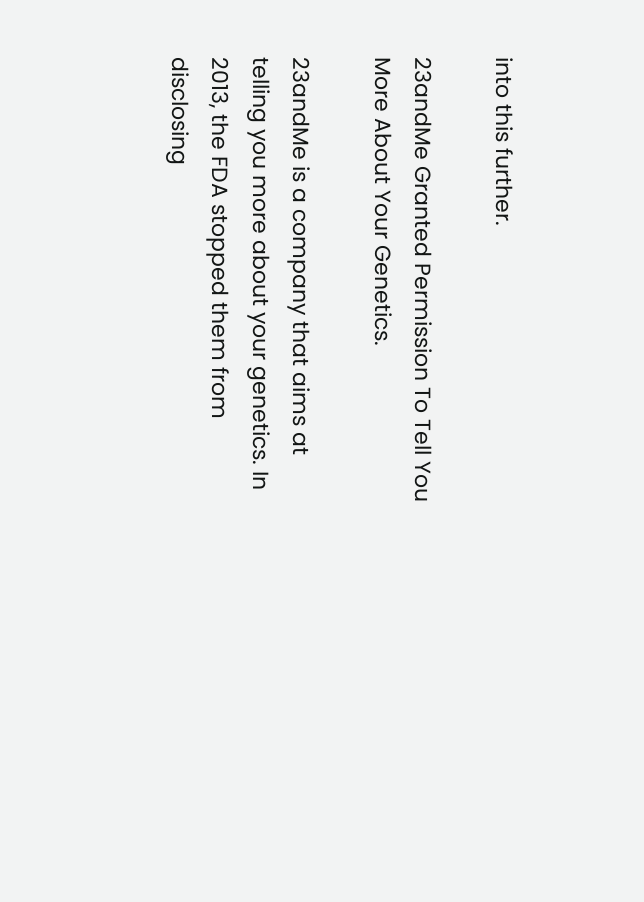into this further.

23andMe Granted Permission To Tell You More About Your Genetics.

23andMe is a company that aims at telling you more about your genetics. In 2013, the FDA stopped them from disclosing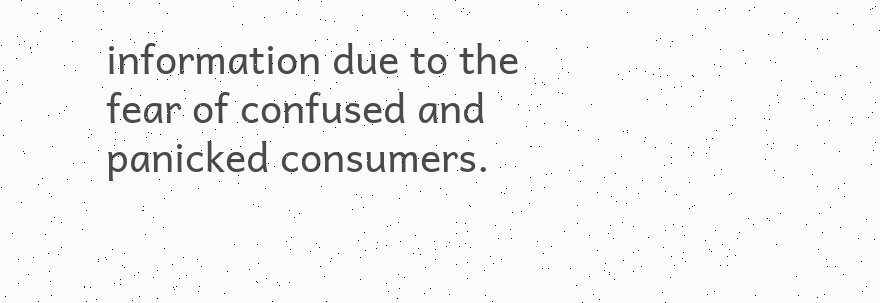information due to the fear of confused and panicked consumers.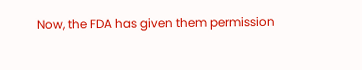Now, the FDA has given them permission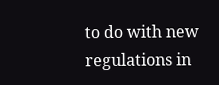to do with new regulations in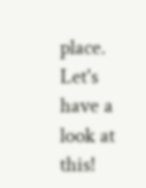place. Let's have a look at this!